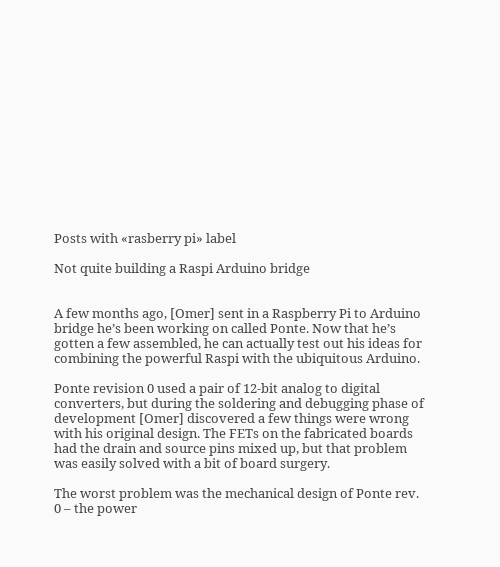Posts with «rasberry pi» label

Not quite building a Raspi Arduino bridge


A few months ago, [Omer] sent in a Raspberry Pi to Arduino bridge he’s been working on called Ponte. Now that he’s gotten a few assembled, he can actually test out his ideas for combining the powerful Raspi with the ubiquitous Arduino.

Ponte revision 0 used a pair of 12-bit analog to digital converters, but during the soldering and debugging phase of development [Omer] discovered a few things were wrong with his original design. The FETs on the fabricated boards had the drain and source pins mixed up, but that problem was easily solved with a bit of board surgery.

The worst problem was the mechanical design of Ponte rev. 0 – the power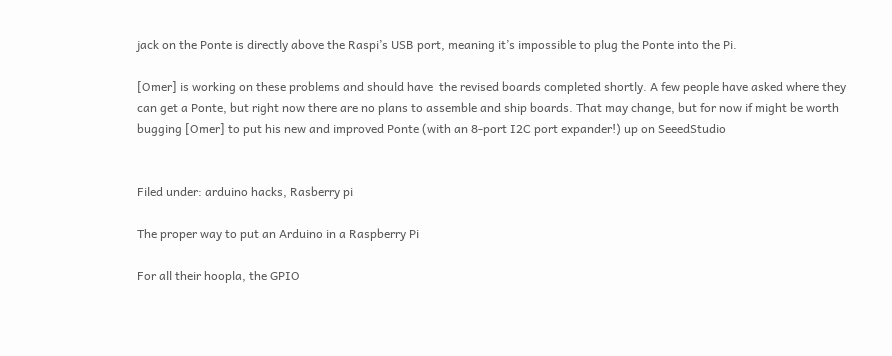jack on the Ponte is directly above the Raspi’s USB port, meaning it’s impossible to plug the Ponte into the Pi.

[Omer] is working on these problems and should have  the revised boards completed shortly. A few people have asked where they can get a Ponte, but right now there are no plans to assemble and ship boards. That may change, but for now if might be worth bugging [Omer] to put his new and improved Ponte (with an 8-port I2C port expander!) up on SeeedStudio


Filed under: arduino hacks, Rasberry pi

The proper way to put an Arduino in a Raspberry Pi

For all their hoopla, the GPIO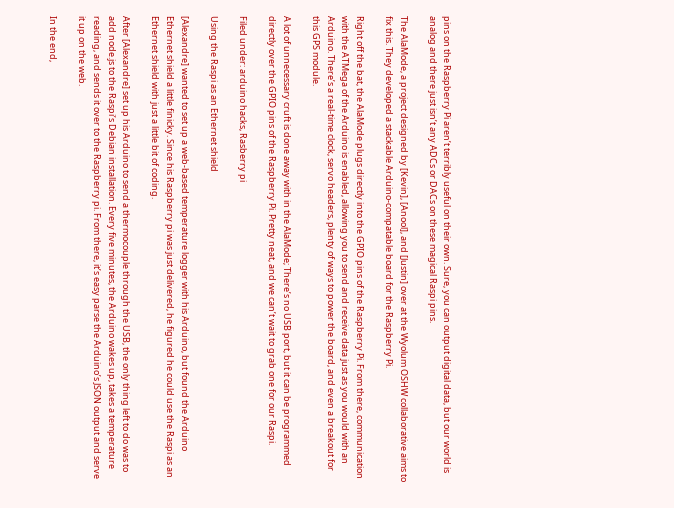pins on the Raspberry Pi aren’t terribly useful on their own. Sure, you can output digital data, but our world is analog and there just isn’t any ADCs or DACs on these magical Raspi pins.

The AlaMode, a project designed by [Kevin], [Anool], and [Justin] over at the Wyolum OSHW collaborative aims to fix this. They developed a stackable Arduino-compatable board for the Raspberry Pi.

Right off the bat, the AlaMode plugs directly into the GPIO pins of the Raspberry Pi. From there, communication with the ATMega of the Arduino is enabled, allowing you to send and receive data just as you would with an Arduino. There’s a real-time clock, servo headers, plenty of ways to power the board, and even a breakout for this GPS module.

A lot of unnecessary cruft is done away with in the AlaMode; There’s no USB port, but it can be programmed directly over the GPIO pins of the Raspberry Pi. Pretty neat, and we can’t wait to grab one for our Raspi.

Filed under: arduino hacks, Rasberry pi

Using the Raspi as an Ethernet shield

[Alexandre] wanted to set up a web-based temperature logger with his Arduino, but found the Arduino Ethernet shield a little finicky. Since his Raspberry pi was just delivered, he figured he could use the Raspi as an Ethernet shield with just a little bit of coding.

After [Alexandre] set up his Arduino to send a thermocouple through the USB, the only thing left to do was to add node.js to the Raspi’s Debian installation. Every five minutes, the Arduino wakes up, takes a temperature reading, and sends it over to the Raspberry pi. From there, it’s easy parse the Arduino’s JSON output and serve it up on the web.

In the end,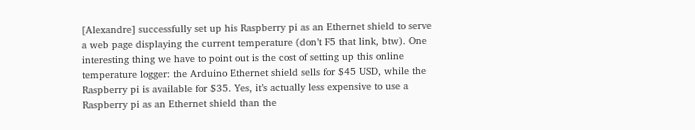[Alexandre] successfully set up his Raspberry pi as an Ethernet shield to serve a web page displaying the current temperature (don’t F5 that link, btw). One interesting thing we have to point out is the cost of setting up this online temperature logger: the Arduino Ethernet shield sells for $45 USD, while the Raspberry pi is available for $35. Yes, it’s actually less expensive to use a Raspberry pi as an Ethernet shield than the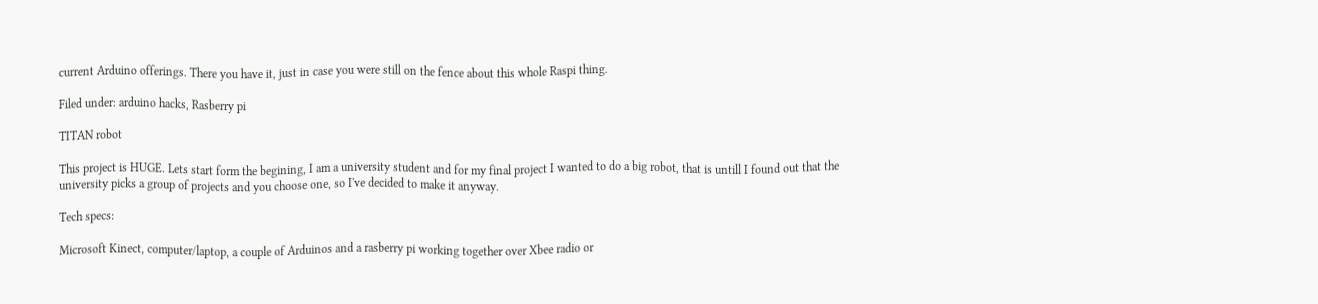current Arduino offerings. There you have it, just in case you were still on the fence about this whole Raspi thing.

Filed under: arduino hacks, Rasberry pi

TITAN robot

This project is HUGE. Lets start form the begining, I am a university student and for my final project I wanted to do a big robot, that is untill I found out that the university picks a group of projects and you choose one, so I've decided to make it anyway.

Tech specs:

Microsoft Kinect, computer/laptop, a couple of Arduinos and a rasberry pi working together over Xbee radio or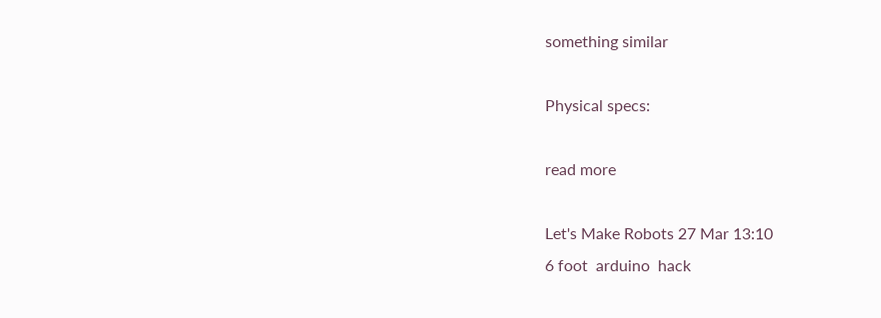something similar

Physical specs:

read more

Let's Make Robots 27 Mar 13:10
6 foot  arduino  hack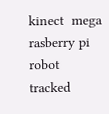kinect  mega  rasberry pi  robot  tracked